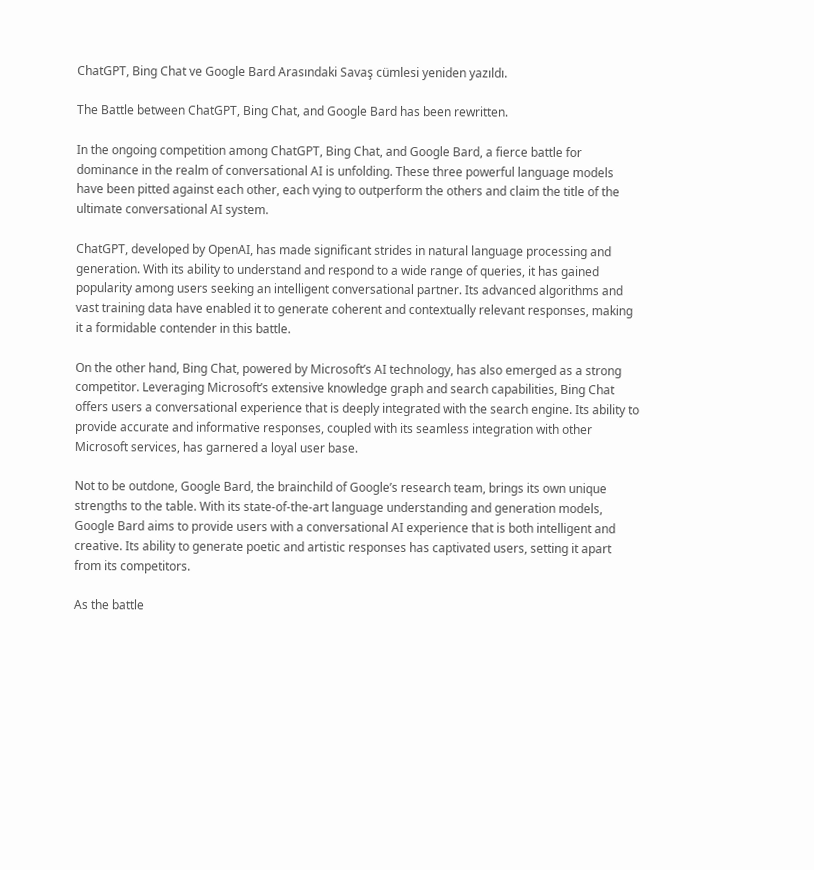ChatGPT, Bing Chat ve Google Bard Arasındaki Savaş cümlesi yeniden yazıldı.

The Battle between ChatGPT, Bing Chat, and Google Bard has been rewritten.

In the ongoing competition among ChatGPT, Bing Chat, and Google Bard, a fierce battle for dominance in the realm of conversational AI is unfolding. These three powerful language models have been pitted against each other, each vying to outperform the others and claim the title of the ultimate conversational AI system.

ChatGPT, developed by OpenAI, has made significant strides in natural language processing and generation. With its ability to understand and respond to a wide range of queries, it has gained popularity among users seeking an intelligent conversational partner. Its advanced algorithms and vast training data have enabled it to generate coherent and contextually relevant responses, making it a formidable contender in this battle.

On the other hand, Bing Chat, powered by Microsoft’s AI technology, has also emerged as a strong competitor. Leveraging Microsoft’s extensive knowledge graph and search capabilities, Bing Chat offers users a conversational experience that is deeply integrated with the search engine. Its ability to provide accurate and informative responses, coupled with its seamless integration with other Microsoft services, has garnered a loyal user base.

Not to be outdone, Google Bard, the brainchild of Google’s research team, brings its own unique strengths to the table. With its state-of-the-art language understanding and generation models, Google Bard aims to provide users with a conversational AI experience that is both intelligent and creative. Its ability to generate poetic and artistic responses has captivated users, setting it apart from its competitors.

As the battle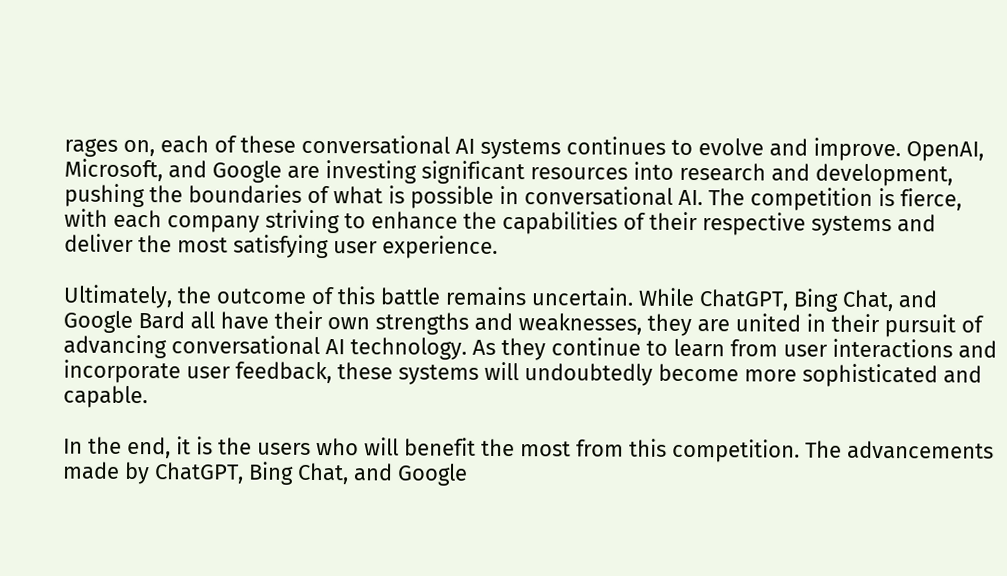rages on, each of these conversational AI systems continues to evolve and improve. OpenAI, Microsoft, and Google are investing significant resources into research and development, pushing the boundaries of what is possible in conversational AI. The competition is fierce, with each company striving to enhance the capabilities of their respective systems and deliver the most satisfying user experience.

Ultimately, the outcome of this battle remains uncertain. While ChatGPT, Bing Chat, and Google Bard all have their own strengths and weaknesses, they are united in their pursuit of advancing conversational AI technology. As they continue to learn from user interactions and incorporate user feedback, these systems will undoubtedly become more sophisticated and capable.

In the end, it is the users who will benefit the most from this competition. The advancements made by ChatGPT, Bing Chat, and Google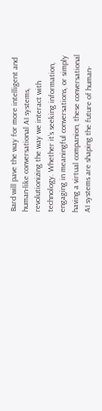Bard will pave the way for more intelligent and human-like conversational AI systems, revolutionizing the way we interact with technology. Whether it’s seeking information, engaging in meaningful conversations, or simply having a virtual companion, these conversational AI systems are shaping the future of human-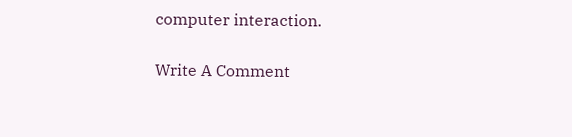computer interaction.

Write A Comment